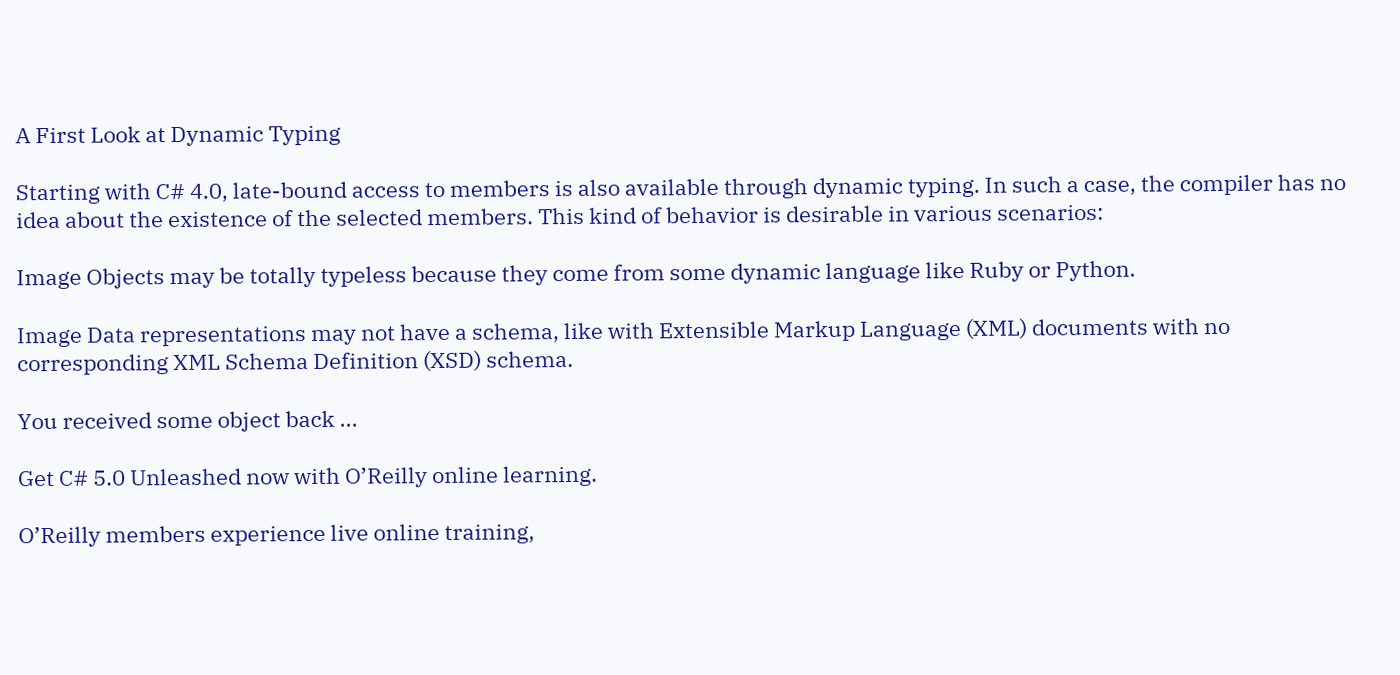A First Look at Dynamic Typing

Starting with C# 4.0, late-bound access to members is also available through dynamic typing. In such a case, the compiler has no idea about the existence of the selected members. This kind of behavior is desirable in various scenarios:

Image Objects may be totally typeless because they come from some dynamic language like Ruby or Python.

Image Data representations may not have a schema, like with Extensible Markup Language (XML) documents with no corresponding XML Schema Definition (XSD) schema.

You received some object back ...

Get C# 5.0 Unleashed now with O’Reilly online learning.

O’Reilly members experience live online training,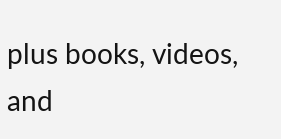plus books, videos, and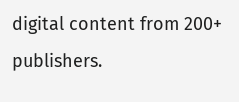digital content from 200+ publishers.